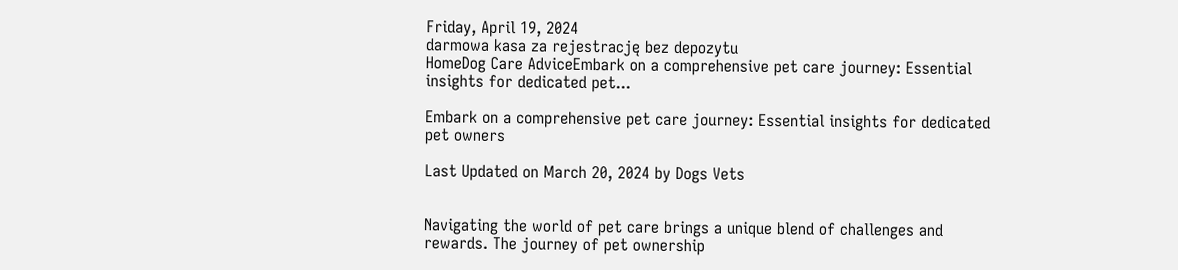Friday, April 19, 2024
darmowa kasa za rejestrację bez depozytu
HomeDog Care AdviceEmbark on a comprehensive pet care journey: Essential insights for dedicated pet...

Embark on a comprehensive pet care journey: Essential insights for dedicated pet owners

Last Updated on March 20, 2024 by Dogs Vets


Navigating the world of pet care brings a unique blend of challenges and rewards. The journey of pet ownership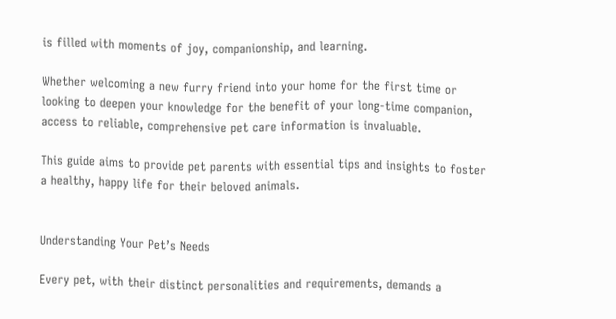is filled with moments of joy, companionship, and learning.

Whether welcoming a new furry friend into your home for the first time or looking to deepen your knowledge for the benefit of your long-time companion, access to reliable, comprehensive pet care information is invaluable.

This guide aims to provide pet parents with essential tips and insights to foster a healthy, happy life for their beloved animals.


Understanding Your Pet’s Needs

Every pet, with their distinct personalities and requirements, demands a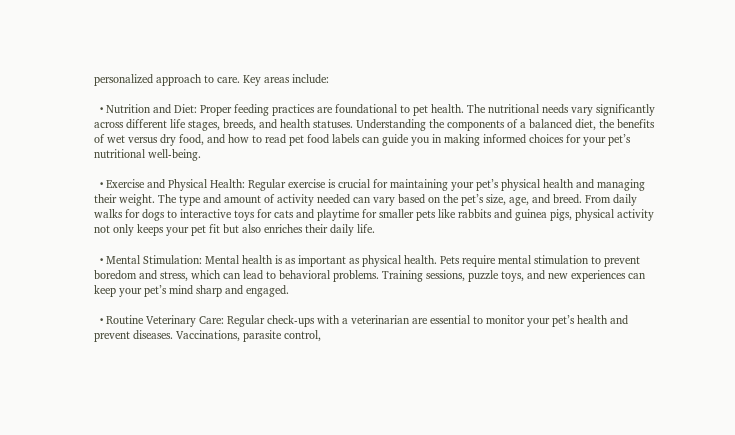personalized approach to care. Key areas include:

  • Nutrition and Diet: Proper feeding practices are foundational to pet health. The nutritional needs vary significantly across different life stages, breeds, and health statuses. Understanding the components of a balanced diet, the benefits of wet versus dry food, and how to read pet food labels can guide you in making informed choices for your pet’s nutritional well-being.

  • Exercise and Physical Health: Regular exercise is crucial for maintaining your pet’s physical health and managing their weight. The type and amount of activity needed can vary based on the pet’s size, age, and breed. From daily walks for dogs to interactive toys for cats and playtime for smaller pets like rabbits and guinea pigs, physical activity not only keeps your pet fit but also enriches their daily life.

  • Mental Stimulation: Mental health is as important as physical health. Pets require mental stimulation to prevent boredom and stress, which can lead to behavioral problems. Training sessions, puzzle toys, and new experiences can keep your pet’s mind sharp and engaged.

  • Routine Veterinary Care: Regular check-ups with a veterinarian are essential to monitor your pet’s health and prevent diseases. Vaccinations, parasite control,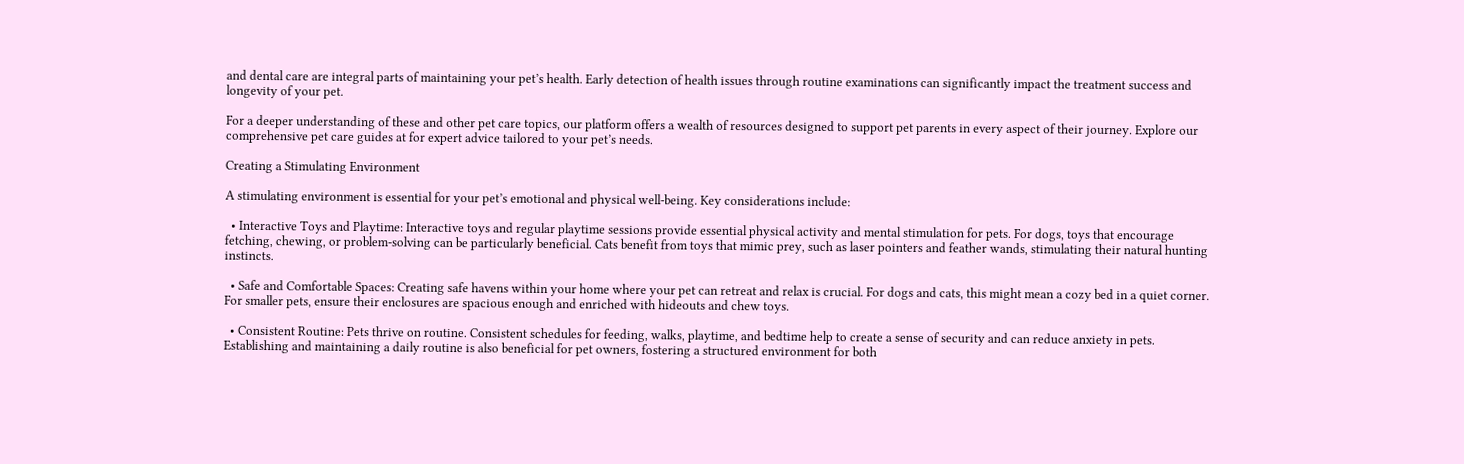and dental care are integral parts of maintaining your pet’s health. Early detection of health issues through routine examinations can significantly impact the treatment success and longevity of your pet.

For a deeper understanding of these and other pet care topics, our platform offers a wealth of resources designed to support pet parents in every aspect of their journey. Explore our comprehensive pet care guides at for expert advice tailored to your pet’s needs.

Creating a Stimulating Environment

A stimulating environment is essential for your pet’s emotional and physical well-being. Key considerations include:

  • Interactive Toys and Playtime: Interactive toys and regular playtime sessions provide essential physical activity and mental stimulation for pets. For dogs, toys that encourage fetching, chewing, or problem-solving can be particularly beneficial. Cats benefit from toys that mimic prey, such as laser pointers and feather wands, stimulating their natural hunting instincts.

  • Safe and Comfortable Spaces: Creating safe havens within your home where your pet can retreat and relax is crucial. For dogs and cats, this might mean a cozy bed in a quiet corner. For smaller pets, ensure their enclosures are spacious enough and enriched with hideouts and chew toys.

  • Consistent Routine: Pets thrive on routine. Consistent schedules for feeding, walks, playtime, and bedtime help to create a sense of security and can reduce anxiety in pets. Establishing and maintaining a daily routine is also beneficial for pet owners, fostering a structured environment for both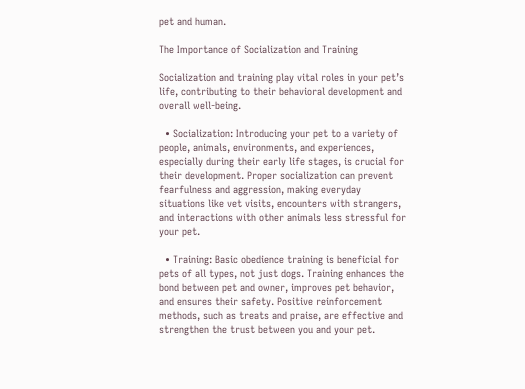pet and human.

The Importance of Socialization and Training

Socialization and training play vital roles in your pet’s life, contributing to their behavioral development and overall well-being.

  • Socialization: Introducing your pet to a variety of people, animals, environments, and experiences, especially during their early life stages, is crucial for their development. Proper socialization can prevent fearfulness and aggression, making everyday situations like vet visits, encounters with strangers, and interactions with other animals less stressful for your pet.

  • Training: Basic obedience training is beneficial for pets of all types, not just dogs. Training enhances the bond between pet and owner, improves pet behavior, and ensures their safety. Positive reinforcement methods, such as treats and praise, are effective and strengthen the trust between you and your pet.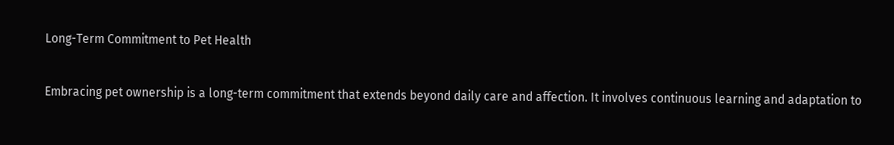Long-Term Commitment to Pet Health

Embracing pet ownership is a long-term commitment that extends beyond daily care and affection. It involves continuous learning and adaptation to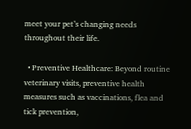meet your pet’s changing needs throughout their life.

  • Preventive Healthcare: Beyond routine veterinary visits, preventive health measures such as vaccinations, flea and tick prevention,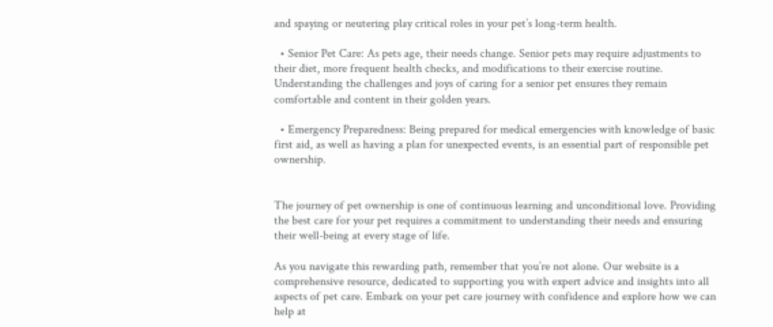and spaying or neutering play critical roles in your pet’s long-term health.

  • Senior Pet Care: As pets age, their needs change. Senior pets may require adjustments to their diet, more frequent health checks, and modifications to their exercise routine. Understanding the challenges and joys of caring for a senior pet ensures they remain comfortable and content in their golden years.

  • Emergency Preparedness: Being prepared for medical emergencies with knowledge of basic first aid, as well as having a plan for unexpected events, is an essential part of responsible pet ownership.


The journey of pet ownership is one of continuous learning and unconditional love. Providing the best care for your pet requires a commitment to understanding their needs and ensuring their well-being at every stage of life.

As you navigate this rewarding path, remember that you’re not alone. Our website is a comprehensive resource, dedicated to supporting you with expert advice and insights into all aspects of pet care. Embark on your pet care journey with confidence and explore how we can help at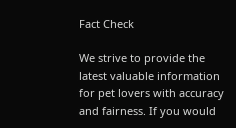Fact Check

We strive to provide the latest valuable information for pet lovers with accuracy and fairness. If you would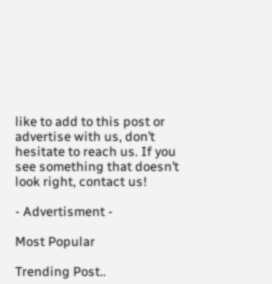like to add to this post or advertise with us, don’t hesitate to reach us. If you see something that doesn’t look right, contact us!

- Advertisment -

Most Popular

Trending Post..